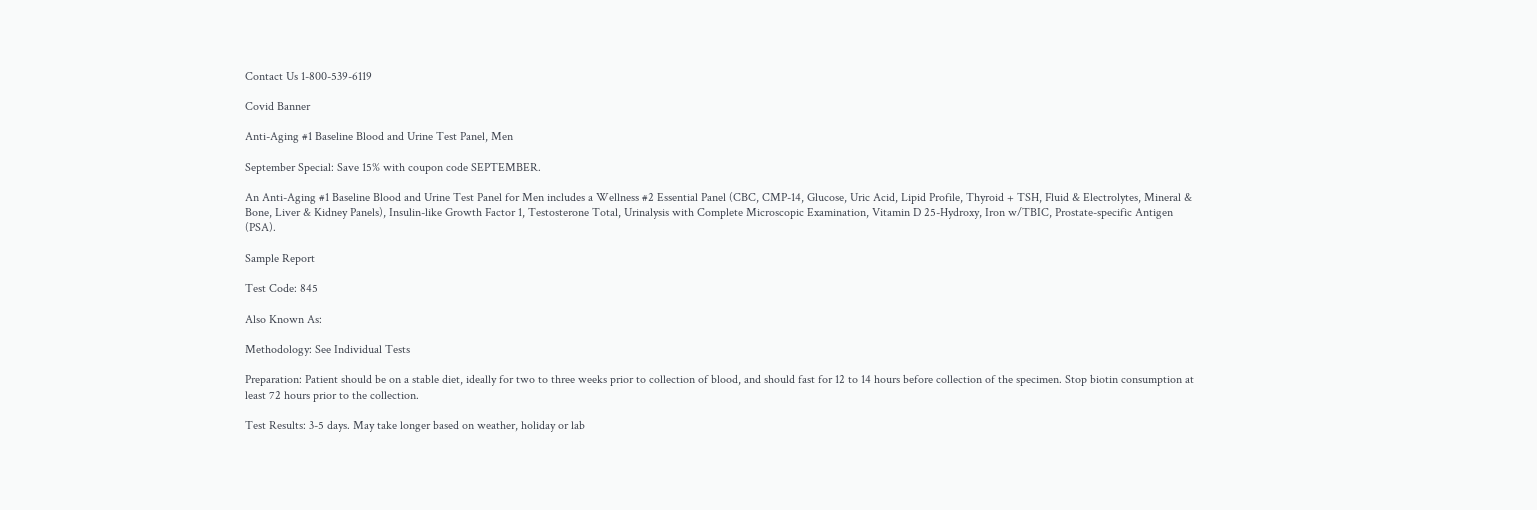Contact Us 1-800-539-6119

Covid Banner

Anti-Aging #1 Baseline Blood and Urine Test Panel, Men

September Special: Save 15% with coupon code SEPTEMBER.

An Anti-Aging #1 Baseline Blood and Urine Test Panel for Men includes a Wellness #2 Essential Panel (CBC, CMP-14, Glucose, Uric Acid, Lipid Profile, Thyroid + TSH, Fluid & Electrolytes, Mineral & Bone, Liver & Kidney Panels), Insulin-like Growth Factor 1, Testosterone Total, Urinalysis with Complete Microscopic Examination, Vitamin D 25-Hydroxy, Iron w/TBIC, Prostate-specific Antigen (PSA).

Sample Report

Test Code: 845

Also Known As:

Methodology: See Individual Tests

Preparation: Patient should be on a stable diet, ideally for two to three weeks prior to collection of blood, and should fast for 12 to 14 hours before collection of the specimen. Stop biotin consumption at least 72 hours prior to the collection.

Test Results: 3-5 days. May take longer based on weather, holiday or lab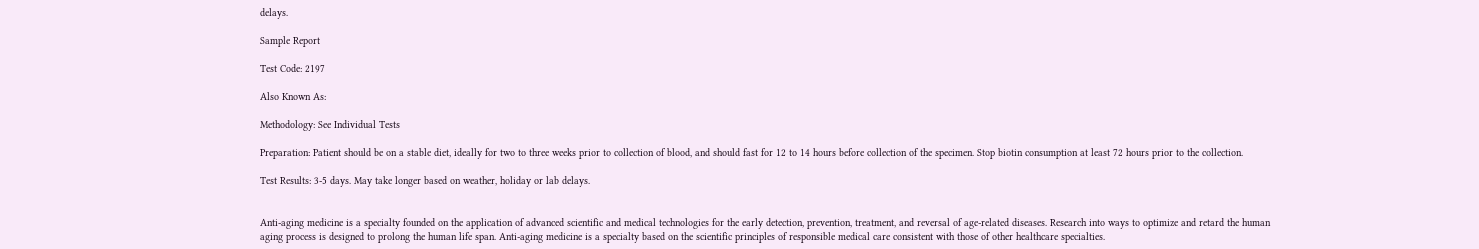delays.

Sample Report

Test Code: 2197

Also Known As:

Methodology: See Individual Tests

Preparation: Patient should be on a stable diet, ideally for two to three weeks prior to collection of blood, and should fast for 12 to 14 hours before collection of the specimen. Stop biotin consumption at least 72 hours prior to the collection.

Test Results: 3-5 days. May take longer based on weather, holiday or lab delays.


Anti-aging medicine is a specialty founded on the application of advanced scientific and medical technologies for the early detection, prevention, treatment, and reversal of age-related diseases. Research into ways to optimize and retard the human aging process is designed to prolong the human life span. Anti-aging medicine is a specialty based on the scientific principles of responsible medical care consistent with those of other healthcare specialties.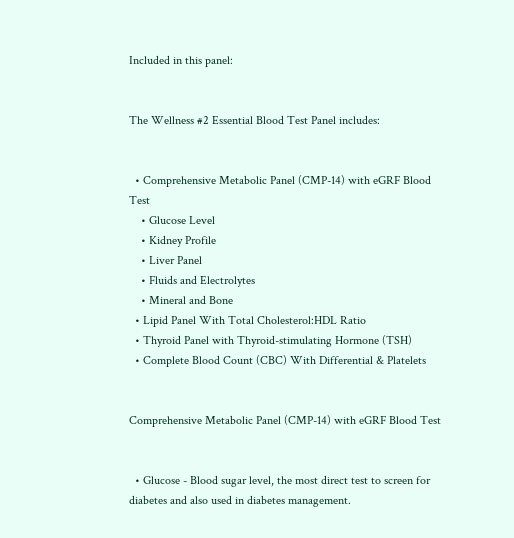Included in this panel:


The Wellness #2 Essential Blood Test Panel includes:


  • Comprehensive Metabolic Panel (CMP-14) with eGRF Blood Test
    • Glucose Level
    • Kidney Profile
    • Liver Panel
    • Fluids and Electrolytes
    • Mineral and Bone
  • Lipid Panel With Total Cholesterol:HDL Ratio
  • Thyroid Panel with Thyroid-stimulating Hormone (TSH)
  • Complete Blood Count (CBC) With Differential & Platelets


Comprehensive Metabolic Panel (CMP-14) with eGRF Blood Test


  • Glucose - Blood sugar level, the most direct test to screen for diabetes and also used in diabetes management.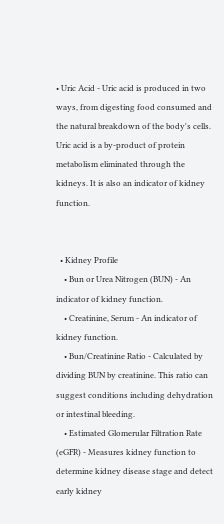• Uric Acid - Uric acid is produced in two ways, from digesting food consumed and the natural breakdown of the body's cells. Uric acid is a by-product of protein metabolism eliminated through the kidneys. It is also an indicator of kidney function.


  • Kidney Profile
    • Bun or Urea Nitrogen (BUN) - An indicator of kidney function.
    • Creatinine, Serum - An indicator of kidney function.
    • Bun/Creatinine Ratio - Calculated by dividing BUN by creatinine. This ratio can suggest conditions including dehydration or intestinal bleeding.
    • Estimated Glomerular Filtration Rate (eGFR) - Measures kidney function to determine kidney disease stage and detect early kidney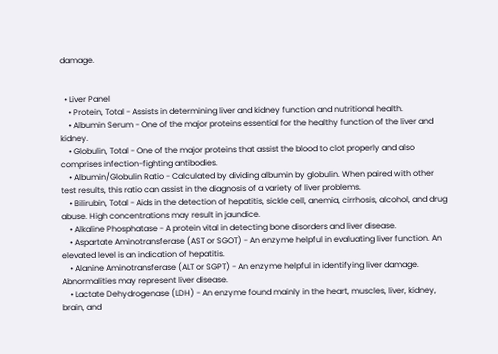damage.


  • Liver Panel
    • Protein, Total - Assists in determining liver and kidney function and nutritional health.
    • Albumin Serum - One of the major proteins essential for the healthy function of the liver and kidney.
    • Globulin, Total - One of the major proteins that assist the blood to clot properly and also comprises infection-fighting antibodies.
    • Albumin/Globulin Ratio - Calculated by dividing albumin by globulin. When paired with other test results, this ratio can assist in the diagnosis of a variety of liver problems.
    • Bilirubin, Total - Aids in the detection of hepatitis, sickle cell, anemia, cirrhosis, alcohol, and drug abuse. High concentrations may result in jaundice.
    • Alkaline Phosphatase - A protein vital in detecting bone disorders and liver disease.
    • Aspartate Aminotransferase (AST or SGOT) - An enzyme helpful in evaluating liver function. An elevated level is an indication of hepatitis.
    • Alanine Aminotransferase (ALT or SGPT) - An enzyme helpful in identifying liver damage. Abnormalities may represent liver disease.
    • Lactate Dehydrogenase (LDH) - An enzyme found mainly in the heart, muscles, liver, kidney, brain, and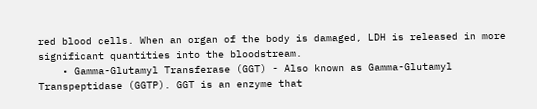red blood cells. When an organ of the body is damaged, LDH is released in more significant quantities into the bloodstream.
    • Gamma-Glutamyl Transferase (GGT) - Also known as Gamma-Glutamyl Transpeptidase (GGTP). GGT is an enzyme that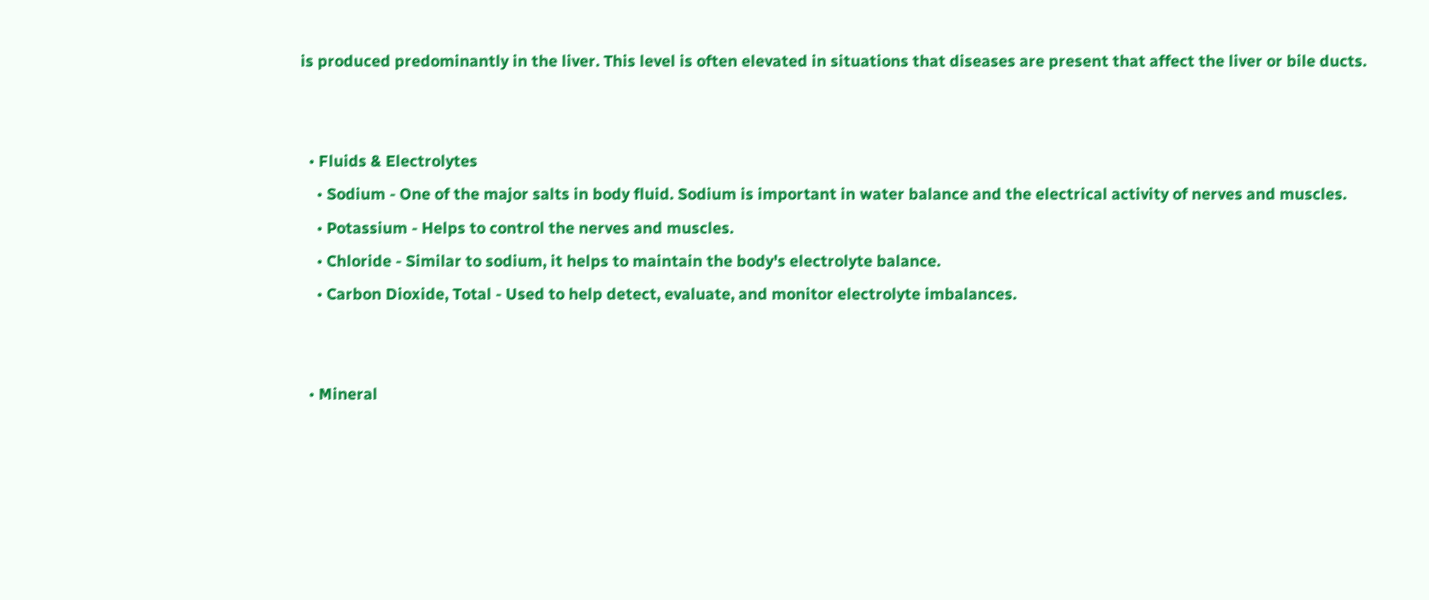is produced predominantly in the liver. This level is often elevated in situations that diseases are present that affect the liver or bile ducts.


  • Fluids & Electrolytes
    • Sodium - One of the major salts in body fluid. Sodium is important in water balance and the electrical activity of nerves and muscles.
    • Potassium - Helps to control the nerves and muscles.
    • Chloride - Similar to sodium, it helps to maintain the body's electrolyte balance.
    • Carbon Dioxide, Total - Used to help detect, evaluate, and monitor electrolyte imbalances.


  • Mineral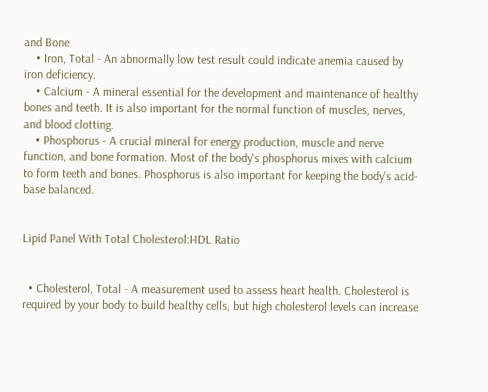and Bone
    • Iron, Total - An abnormally low test result could indicate anemia caused by iron deficiency.
    • Calcium - A mineral essential for the development and maintenance of healthy bones and teeth. It is also important for the normal function of muscles, nerves, and blood clotting.
    • Phosphorus - A crucial mineral for energy production, muscle and nerve function, and bone formation. Most of the body's phosphorus mixes with calcium to form teeth and bones. Phosphorus is also important for keeping the body's acid-base balanced.


Lipid Panel With Total Cholesterol:HDL Ratio


  • Cholesterol, Total - A measurement used to assess heart health. Cholesterol is required by your body to build healthy cells, but high cholesterol levels can increase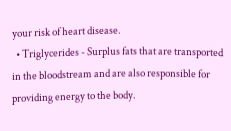your risk of heart disease.
  • Triglycerides - Surplus fats that are transported in the bloodstream and are also responsible for providing energy to the body.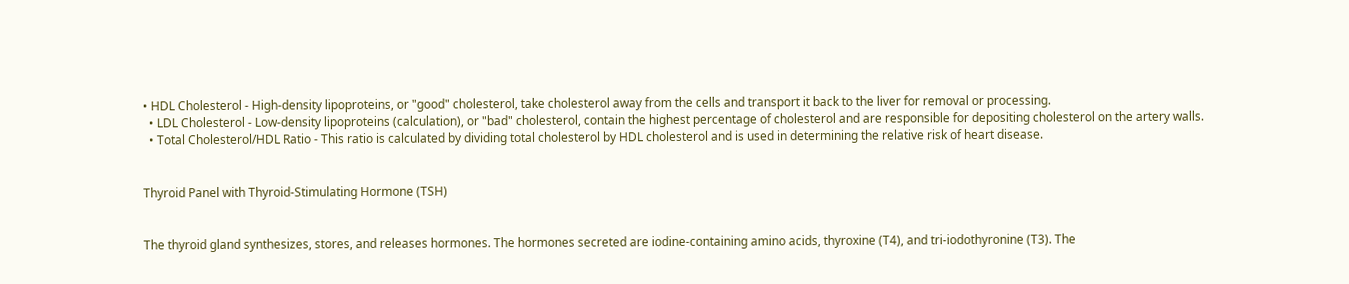• HDL Cholesterol - High-density lipoproteins, or "good" cholesterol, take cholesterol away from the cells and transport it back to the liver for removal or processing.
  • LDL Cholesterol - Low-density lipoproteins (calculation), or "bad" cholesterol, contain the highest percentage of cholesterol and are responsible for depositing cholesterol on the artery walls.
  • Total Cholesterol/HDL Ratio - This ratio is calculated by dividing total cholesterol by HDL cholesterol and is used in determining the relative risk of heart disease.


Thyroid Panel with Thyroid-Stimulating Hormone (TSH)


The thyroid gland synthesizes, stores, and releases hormones. The hormones secreted are iodine-containing amino acids, thyroxine (T4), and tri-iodothyronine (T3). The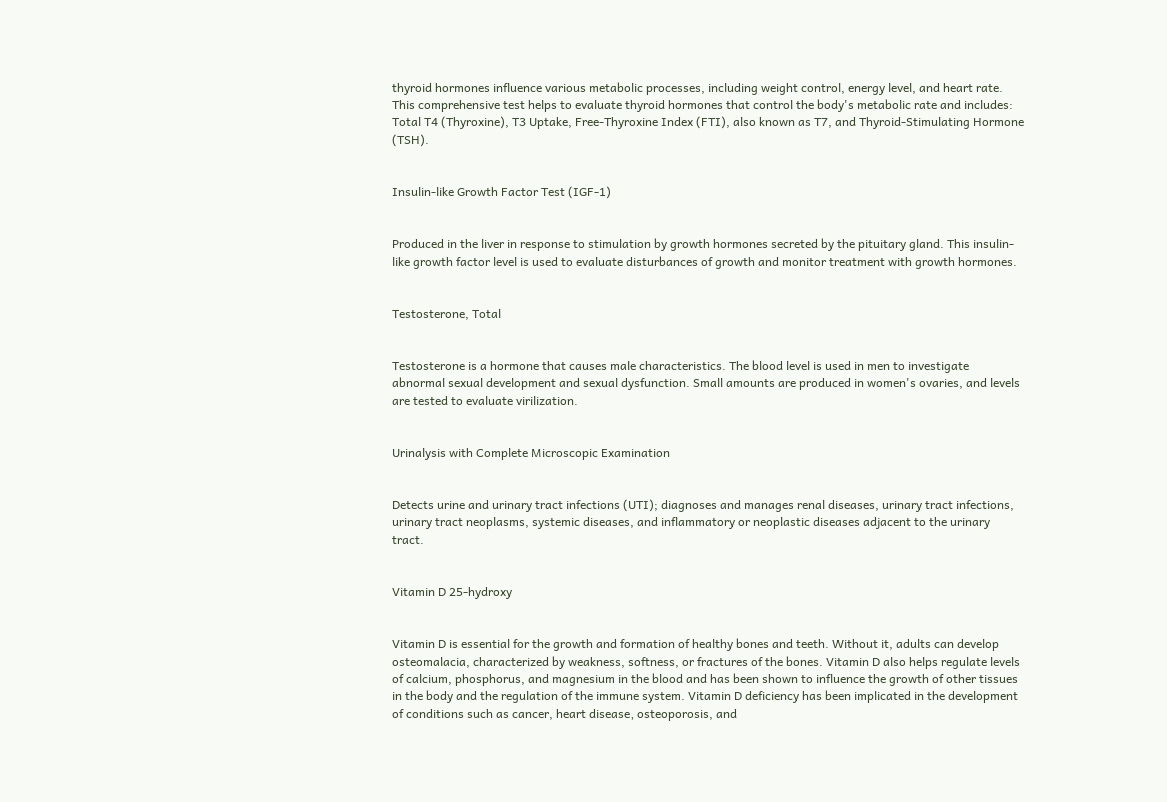thyroid hormones influence various metabolic processes, including weight control, energy level, and heart rate. This comprehensive test helps to evaluate thyroid hormones that control the body's metabolic rate and includes: Total T4 (Thyroxine), T3 Uptake, Free-Thyroxine Index (FTI), also known as T7, and Thyroid-Stimulating Hormone (TSH).


Insulin-like Growth Factor Test (IGF-1)


Produced in the liver in response to stimulation by growth hormones secreted by the pituitary gland. This insulin-like growth factor level is used to evaluate disturbances of growth and monitor treatment with growth hormones.


Testosterone, Total


Testosterone is a hormone that causes male characteristics. The blood level is used in men to investigate abnormal sexual development and sexual dysfunction. Small amounts are produced in women's ovaries, and levels are tested to evaluate virilization.


Urinalysis with Complete Microscopic Examination


Detects urine and urinary tract infections (UTI); diagnoses and manages renal diseases, urinary tract infections, urinary tract neoplasms, systemic diseases, and inflammatory or neoplastic diseases adjacent to the urinary tract.


Vitamin D 25-hydroxy


Vitamin D is essential for the growth and formation of healthy bones and teeth. Without it, adults can develop osteomalacia, characterized by weakness, softness, or fractures of the bones. Vitamin D also helps regulate levels of calcium, phosphorus, and magnesium in the blood and has been shown to influence the growth of other tissues in the body and the regulation of the immune system. Vitamin D deficiency has been implicated in the development of conditions such as cancer, heart disease‚ osteoporosis, and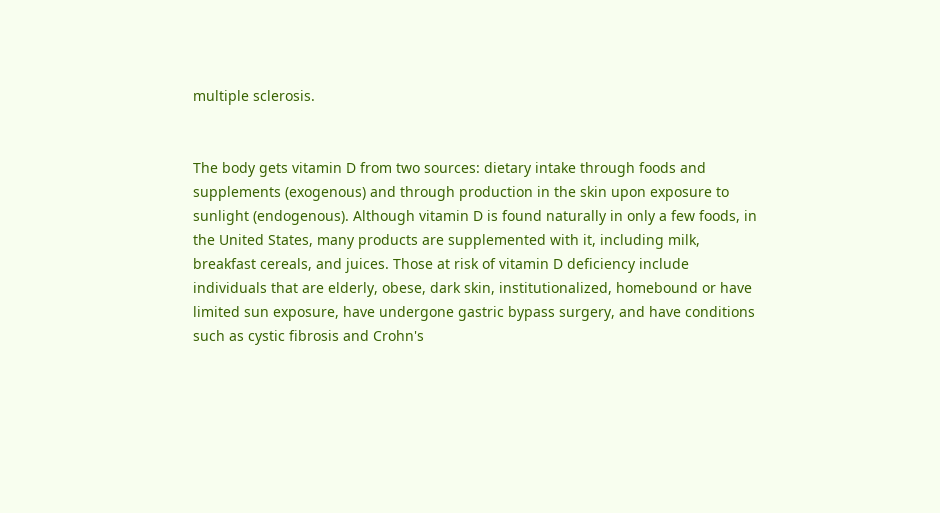multiple sclerosis.


The body gets vitamin D from two sources: dietary intake through foods and supplements (exogenous) and through production in the skin upon exposure to sunlight (endogenous). Although vitamin D is found naturally in only a few foods, in the United States, many products are supplemented with it, including milk, breakfast cereals, and juices. Those at risk of vitamin D deficiency include individuals that are elderly, obese, dark skin, institutionalized, homebound or have limited sun exposure, have undergone gastric bypass surgery, and have conditions such as cystic fibrosis and Crohn's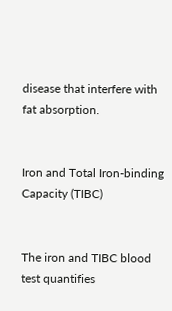disease that interfere with fat absorption.


Iron and Total Iron-binding Capacity (TIBC)


The iron and TIBC blood test quantifies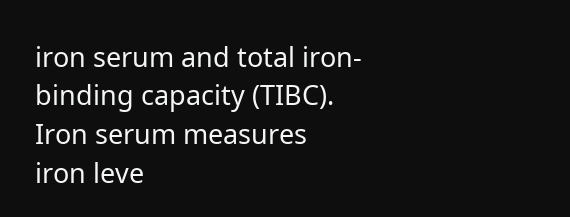iron serum and total iron-binding capacity (TIBC). Iron serum measures iron leve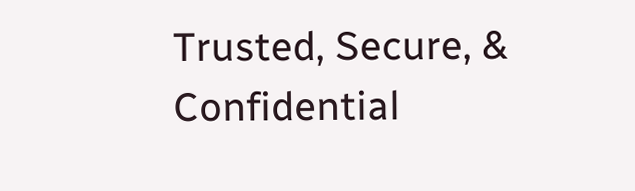Trusted, Secure, & Confidential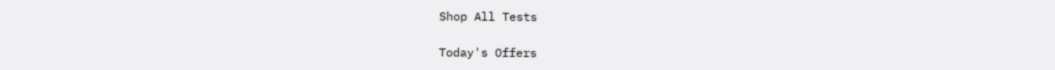Shop All Tests

Today's Offers